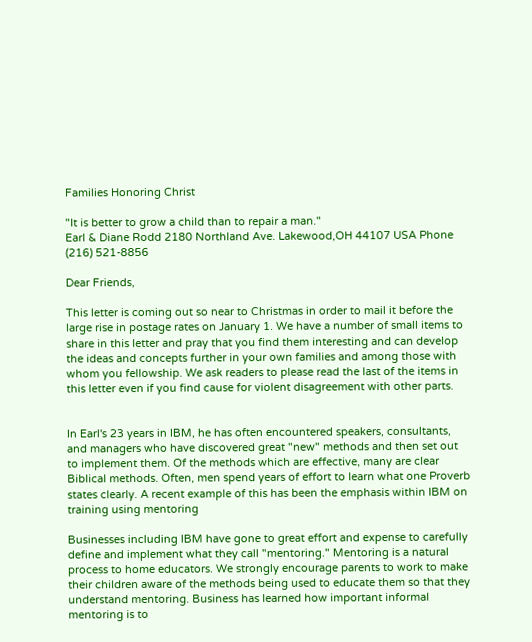Families Honoring Christ

"It is better to grow a child than to repair a man."
Earl & Diane Rodd 2180 Northland Ave. Lakewood,OH 44107 USA Phone (216) 521-8856

Dear Friends,

This letter is coming out so near to Christmas in order to mail it before the large rise in postage rates on January 1. We have a number of small items to share in this letter and pray that you find them interesting and can develop the ideas and concepts further in your own families and among those with whom you fellowship. We ask readers to please read the last of the items in this letter even if you find cause for violent disagreement with other parts.


In Earl's 23 years in IBM, he has often encountered speakers, consultants, and managers who have discovered great "new" methods and then set out to implement them. Of the methods which are effective, many are clear Biblical methods. Often, men spend years of effort to learn what one Proverb states clearly. A recent example of this has been the emphasis within IBM on training using mentoring

Businesses including IBM have gone to great effort and expense to carefully define and implement what they call "mentoring." Mentoring is a natural process to home educators. We strongly encourage parents to work to make their children aware of the methods being used to educate them so that they understand mentoring. Business has learned how important informal mentoring is to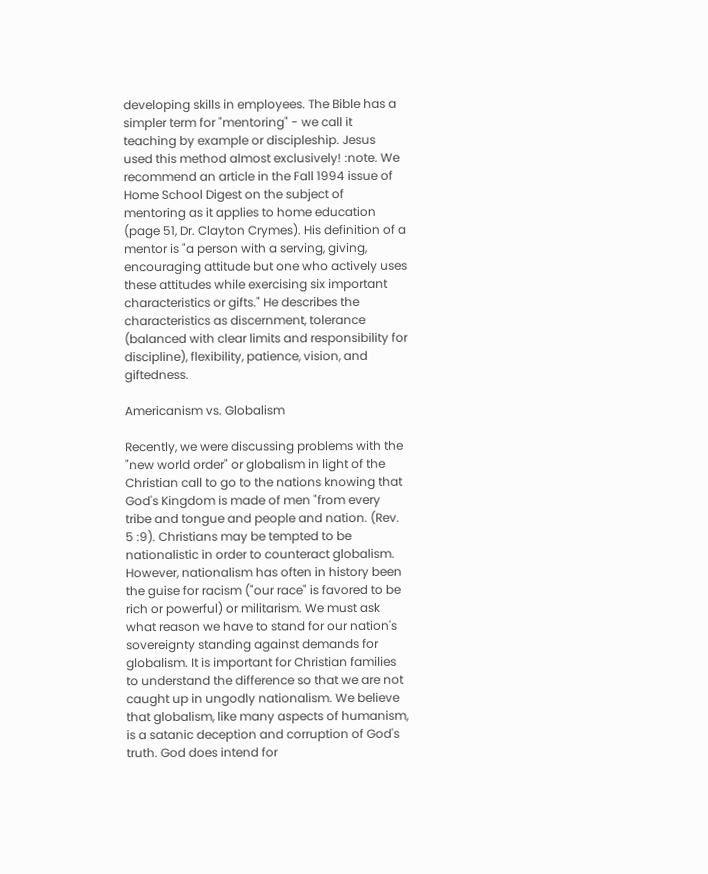developing skills in employees. The Bible has a simpler term for "mentoring" - we call it teaching by example or discipleship. Jesus used this method almost exclusively! :note. We recommend an article in the Fall 1994 issue of Home School Digest on the subject of mentoring as it applies to home education (page 51, Dr. Clayton Crymes). His definition of a mentor is "a person with a serving, giving, encouraging attitude but one who actively uses these attitudes while exercising six important characteristics or gifts." He describes the characteristics as discernment, tolerance (balanced with clear limits and responsibility for discipline), flexibility, patience, vision, and giftedness.

Americanism vs. Globalism

Recently, we were discussing problems with the "new world order" or globalism in light of the Christian call to go to the nations knowing that God's Kingdom is made of men "from every tribe and tongue and people and nation. (Rev. 5 :9). Christians may be tempted to be nationalistic in order to counteract globalism. However, nationalism has often in history been the guise for racism ("our race" is favored to be rich or powerful) or militarism. We must ask what reason we have to stand for our nation's sovereignty standing against demands for globalism. It is important for Christian families to understand the difference so that we are not caught up in ungodly nationalism. We believe that globalism, like many aspects of humanism, is a satanic deception and corruption of God's truth. God does intend for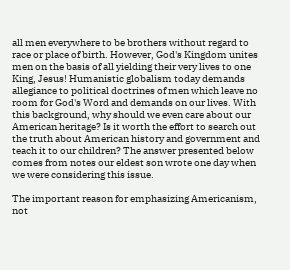all men everywhere to be brothers without regard to race or place of birth. However, God's Kingdom unites men on the basis of all yielding their very lives to one King, Jesus! Humanistic globalism today demands allegiance to political doctrines of men which leave no room for God's Word and demands on our lives. With this background, why should we even care about our American heritage? Is it worth the effort to search out the truth about American history and government and teach it to our children? The answer presented below comes from notes our eldest son wrote one day when we were considering this issue.

The important reason for emphasizing Americanism, not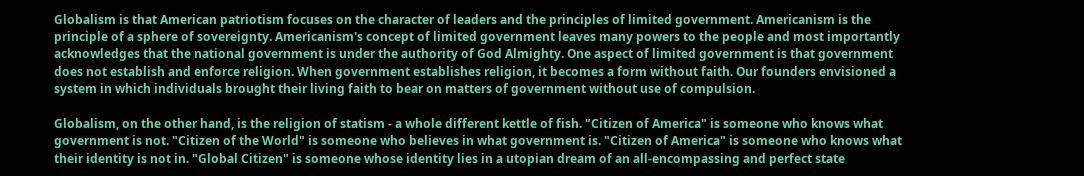Globalism is that American patriotism focuses on the character of leaders and the principles of limited government. Americanism is the principle of a sphere of sovereignty. Americanism's concept of limited government leaves many powers to the people and most importantly acknowledges that the national government is under the authority of God Almighty. One aspect of limited government is that government does not establish and enforce religion. When government establishes religion, it becomes a form without faith. Our founders envisioned a system in which individuals brought their living faith to bear on matters of government without use of compulsion.

Globalism, on the other hand, is the religion of statism - a whole different kettle of fish. "Citizen of America" is someone who knows what government is not. "Citizen of the World" is someone who believes in what government is. "Citizen of America" is someone who knows what their identity is not in. "Global Citizen" is someone whose identity lies in a utopian dream of an all-encompassing and perfect state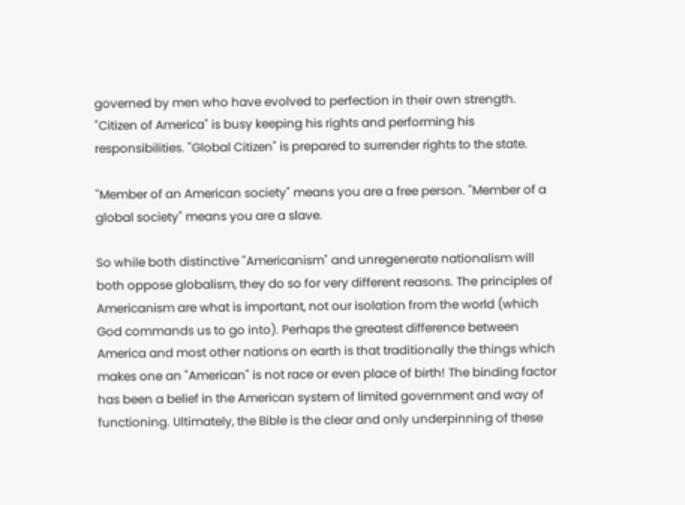governed by men who have evolved to perfection in their own strength. "Citizen of America" is busy keeping his rights and performing his responsibilities. "Global Citizen" is prepared to surrender rights to the state.

"Member of an American society" means you are a free person. "Member of a global society" means you are a slave.

So while both distinctive "Americanism" and unregenerate nationalism will both oppose globalism, they do so for very different reasons. The principles of Americanism are what is important, not our isolation from the world (which God commands us to go into). Perhaps the greatest difference between America and most other nations on earth is that traditionally the things which makes one an "American" is not race or even place of birth! The binding factor has been a belief in the American system of limited government and way of functioning. Ultimately, the Bible is the clear and only underpinning of these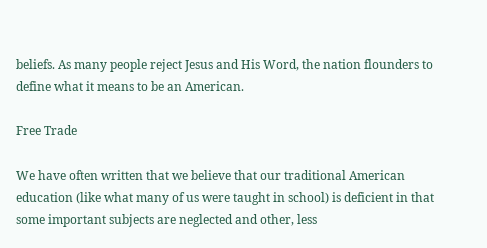beliefs. As many people reject Jesus and His Word, the nation flounders to define what it means to be an American.

Free Trade

We have often written that we believe that our traditional American education (like what many of us were taught in school) is deficient in that some important subjects are neglected and other, less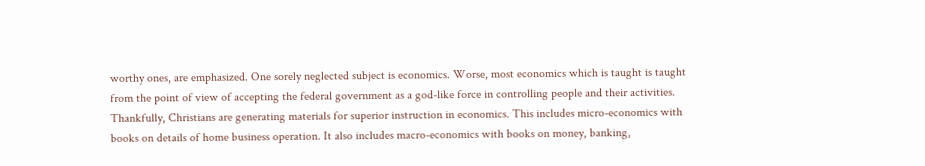worthy ones, are emphasized. One sorely neglected subject is economics. Worse, most economics which is taught is taught from the point of view of accepting the federal government as a god-like force in controlling people and their activities. Thankfully, Christians are generating materials for superior instruction in economics. This includes micro-economics with books on details of home business operation. It also includes macro-economics with books on money, banking,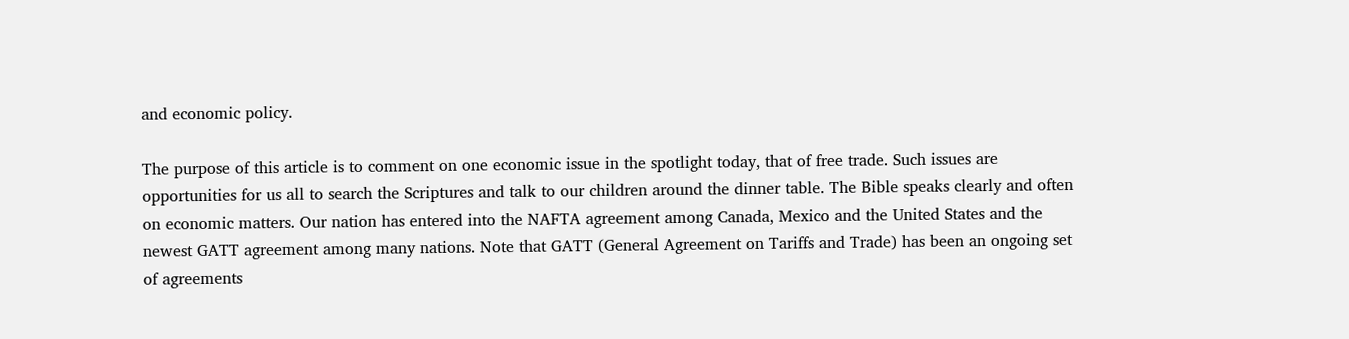and economic policy.

The purpose of this article is to comment on one economic issue in the spotlight today, that of free trade. Such issues are opportunities for us all to search the Scriptures and talk to our children around the dinner table. The Bible speaks clearly and often on economic matters. Our nation has entered into the NAFTA agreement among Canada, Mexico and the United States and the newest GATT agreement among many nations. Note that GATT (General Agreement on Tariffs and Trade) has been an ongoing set of agreements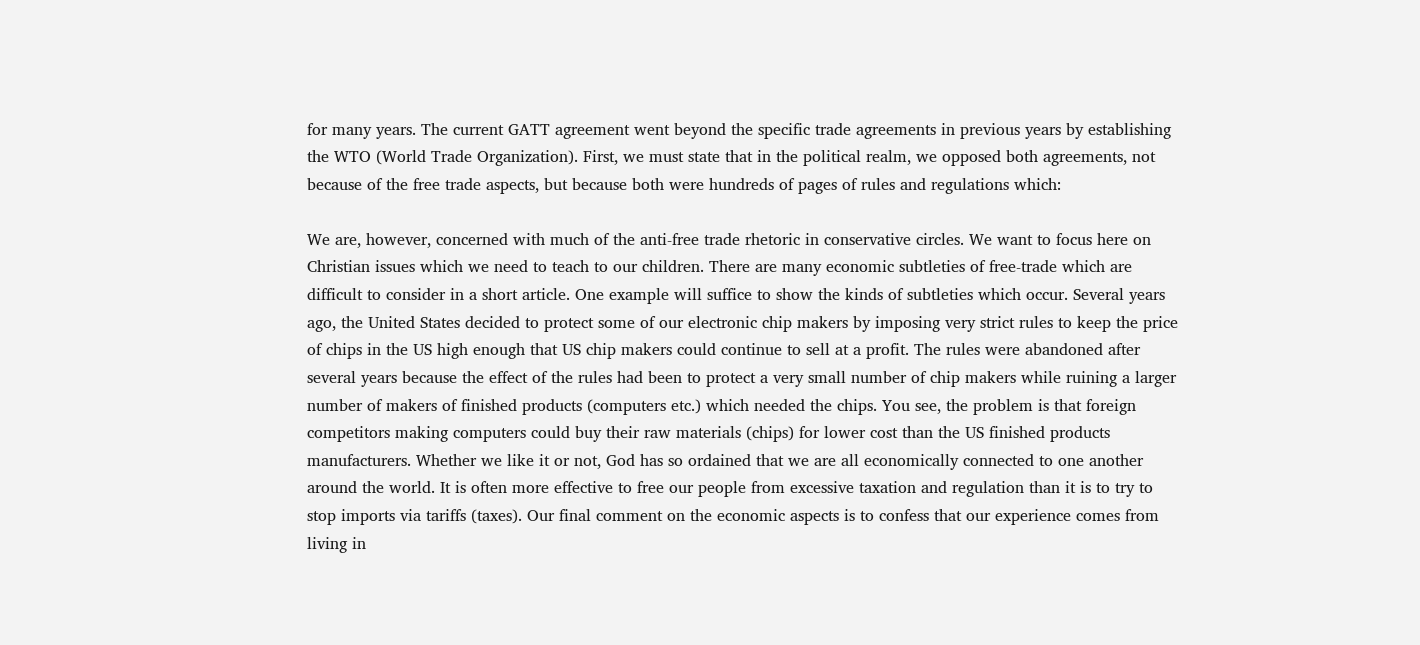for many years. The current GATT agreement went beyond the specific trade agreements in previous years by establishing the WTO (World Trade Organization). First, we must state that in the political realm, we opposed both agreements, not because of the free trade aspects, but because both were hundreds of pages of rules and regulations which:

We are, however, concerned with much of the anti-free trade rhetoric in conservative circles. We want to focus here on Christian issues which we need to teach to our children. There are many economic subtleties of free-trade which are difficult to consider in a short article. One example will suffice to show the kinds of subtleties which occur. Several years ago, the United States decided to protect some of our electronic chip makers by imposing very strict rules to keep the price of chips in the US high enough that US chip makers could continue to sell at a profit. The rules were abandoned after several years because the effect of the rules had been to protect a very small number of chip makers while ruining a larger number of makers of finished products (computers etc.) which needed the chips. You see, the problem is that foreign competitors making computers could buy their raw materials (chips) for lower cost than the US finished products manufacturers. Whether we like it or not, God has so ordained that we are all economically connected to one another around the world. It is often more effective to free our people from excessive taxation and regulation than it is to try to stop imports via tariffs (taxes). Our final comment on the economic aspects is to confess that our experience comes from living in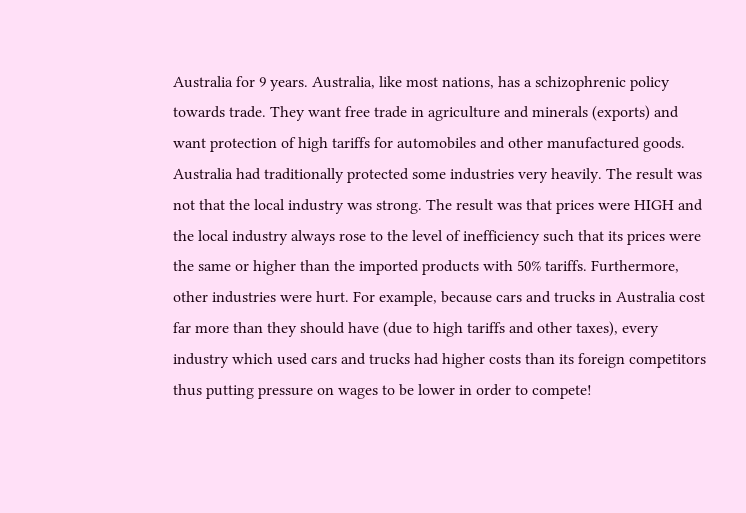Australia for 9 years. Australia, like most nations, has a schizophrenic policy towards trade. They want free trade in agriculture and minerals (exports) and want protection of high tariffs for automobiles and other manufactured goods. Australia had traditionally protected some industries very heavily. The result was not that the local industry was strong. The result was that prices were HIGH and the local industry always rose to the level of inefficiency such that its prices were the same or higher than the imported products with 50% tariffs. Furthermore, other industries were hurt. For example, because cars and trucks in Australia cost far more than they should have (due to high tariffs and other taxes), every industry which used cars and trucks had higher costs than its foreign competitors thus putting pressure on wages to be lower in order to compete!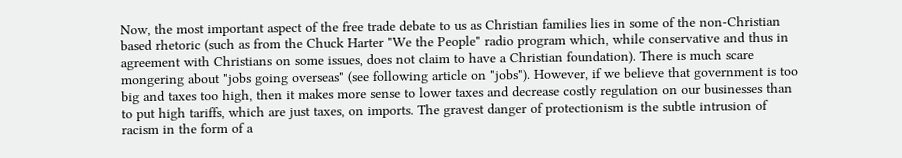Now, the most important aspect of the free trade debate to us as Christian families lies in some of the non-Christian based rhetoric (such as from the Chuck Harter "We the People" radio program which, while conservative and thus in agreement with Christians on some issues, does not claim to have a Christian foundation). There is much scare mongering about "jobs going overseas" (see following article on "jobs"). However, if we believe that government is too big and taxes too high, then it makes more sense to lower taxes and decrease costly regulation on our businesses than to put high tariffs, which are just taxes, on imports. The gravest danger of protectionism is the subtle intrusion of racism in the form of a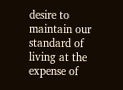desire to maintain our standard of living at the expense of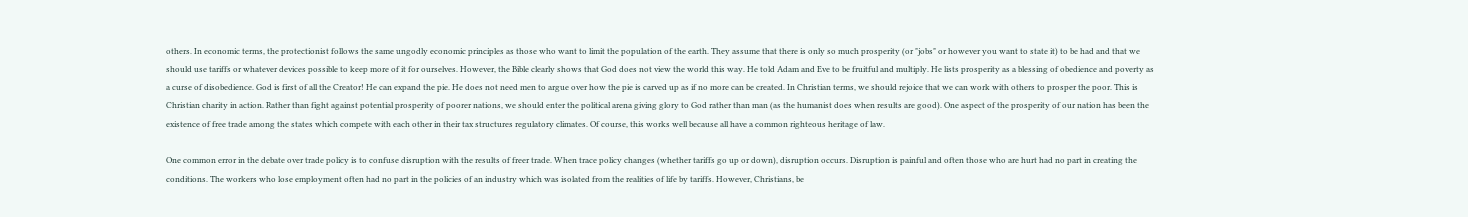others. In economic terms, the protectionist follows the same ungodly economic principles as those who want to limit the population of the earth. They assume that there is only so much prosperity (or "jobs" or however you want to state it) to be had and that we should use tariffs or whatever devices possible to keep more of it for ourselves. However, the Bible clearly shows that God does not view the world this way. He told Adam and Eve to be fruitful and multiply. He lists prosperity as a blessing of obedience and poverty as a curse of disobedience. God is first of all the Creator! He can expand the pie. He does not need men to argue over how the pie is carved up as if no more can be created. In Christian terms, we should rejoice that we can work with others to prosper the poor. This is Christian charity in action. Rather than fight against potential prosperity of poorer nations, we should enter the political arena giving glory to God rather than man (as the humanist does when results are good). One aspect of the prosperity of our nation has been the existence of free trade among the states which compete with each other in their tax structures regulatory climates. Of course, this works well because all have a common righteous heritage of law.

One common error in the debate over trade policy is to confuse disruption with the results of freer trade. When trace policy changes (whether tariffs go up or down), disruption occurs. Disruption is painful and often those who are hurt had no part in creating the conditions. The workers who lose employment often had no part in the policies of an industry which was isolated from the realities of life by tariffs. However, Christians, be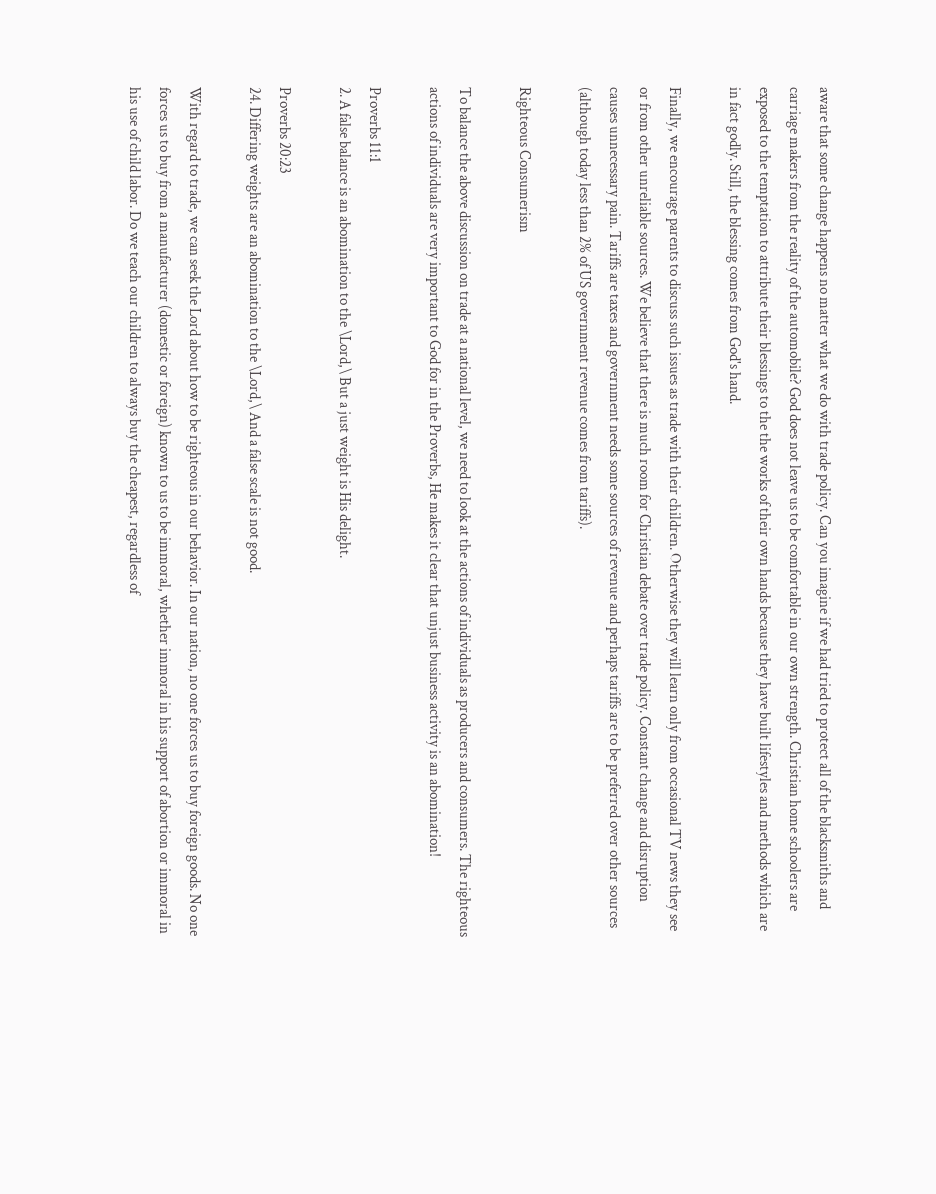aware that some change happens no matter what we do with trade policy. Can you imagine if we had tried to protect all of the blacksmiths and carriage makers from the reality of the automobile? God does not leave us to be comfortable in our own strength. Christian home schoolers are exposed to the temptation to attribute their blessings to the the works of their own hands because they have built lifestyles and methods which are in fact godly. Still, the blessing comes from God's hand.

Finally, we encourage parents to discuss such issues as trade with their children. Otherwise they will learn only from occasional TV news they see or from other unreliable sources. We believe that there is much room for Christian debate over trade policy. Constant change and disruption causes unnecessary pain. Tariffs are taxes and government needs some sources of revenue and perhaps tariffs are to be preferred over other sources (although today less than 2% of US government revenue comes from tariffs).

Righteous Consumerism

To balance the above discussion on trade at a national level, we need to look at the actions of individuals as producers and consumers. The righteous actions of individuals are very important to God for in the Proverbs, He makes it clear that unjust business activity is an abomination!

Proverbs 11:1
2. A false balance is an abomination to the \Lord,\ But a just weight is His delight.

Proverbs 20:23
24. Differing weights are an abomination to the \Lord,\ And a false scale is not good.

With regard to trade, we can seek the Lord about how to be righteous in our behavior. In our nation, no one forces us to buy foreign goods. No one forces us to buy from a manufacturer (domestic or foreign) known to us to be immoral, whether immoral in his support of abortion or immoral in his use of child labor. Do we teach our children to always buy the cheapest, regardless of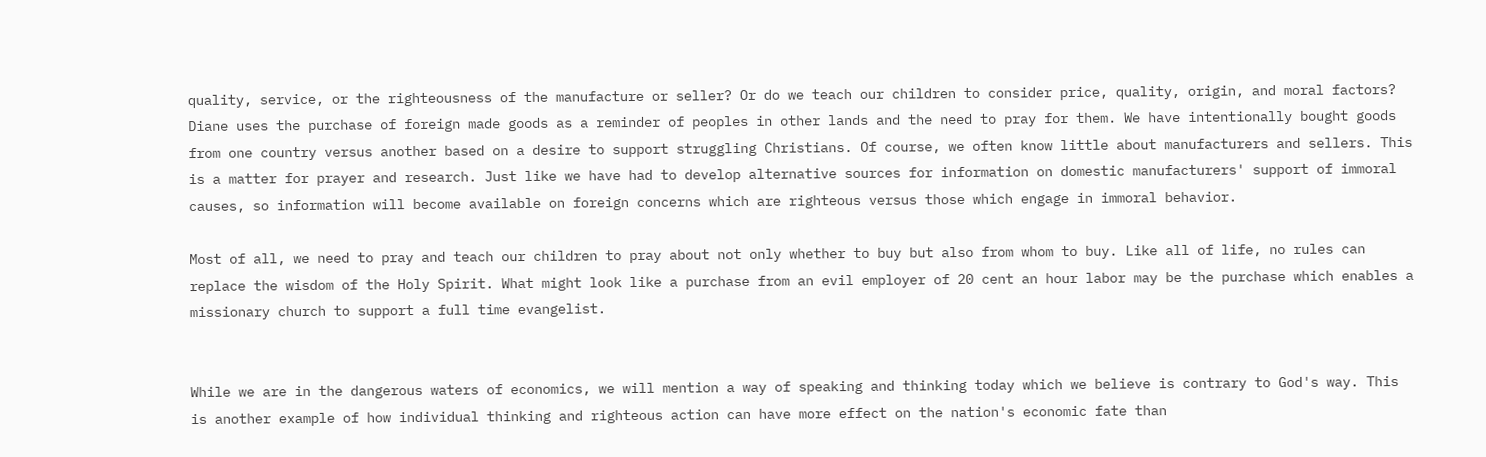quality, service, or the righteousness of the manufacture or seller? Or do we teach our children to consider price, quality, origin, and moral factors? Diane uses the purchase of foreign made goods as a reminder of peoples in other lands and the need to pray for them. We have intentionally bought goods from one country versus another based on a desire to support struggling Christians. Of course, we often know little about manufacturers and sellers. This is a matter for prayer and research. Just like we have had to develop alternative sources for information on domestic manufacturers' support of immoral causes, so information will become available on foreign concerns which are righteous versus those which engage in immoral behavior.

Most of all, we need to pray and teach our children to pray about not only whether to buy but also from whom to buy. Like all of life, no rules can replace the wisdom of the Holy Spirit. What might look like a purchase from an evil employer of 20 cent an hour labor may be the purchase which enables a missionary church to support a full time evangelist.


While we are in the dangerous waters of economics, we will mention a way of speaking and thinking today which we believe is contrary to God's way. This is another example of how individual thinking and righteous action can have more effect on the nation's economic fate than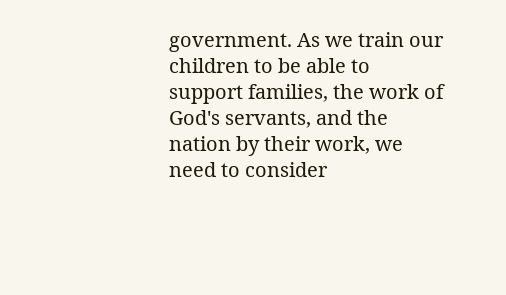government. As we train our children to be able to support families, the work of God's servants, and the nation by their work, we need to consider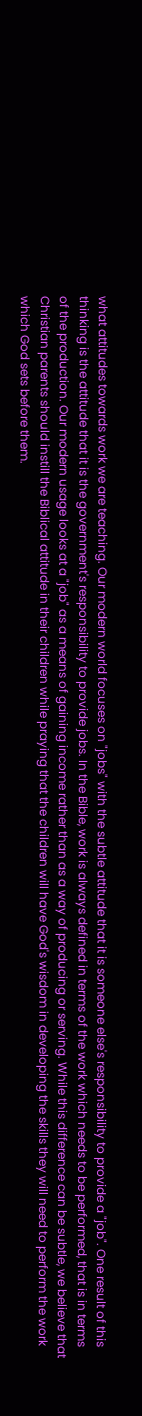what attitudes towards work we are teaching. Our modern world focuses on "jobs" with the subtle attitude that it is someone else's responsibility to provide a "job". One result of this thinking is the attitude that it is the government's responsibility to provide jobs. In the Bible, work is always defined in terms of the work which needs to be performed, that is in terms of the production. Our modern usage looks at a "job" as a means of gaining income rather than as a way of producing or serving. While this difference can be subtle, we believe that Christian parents should instill the Biblical attitude in their children while praying that the children will have God's wisdom in developing the skills they will need to perform the work which God sets before them.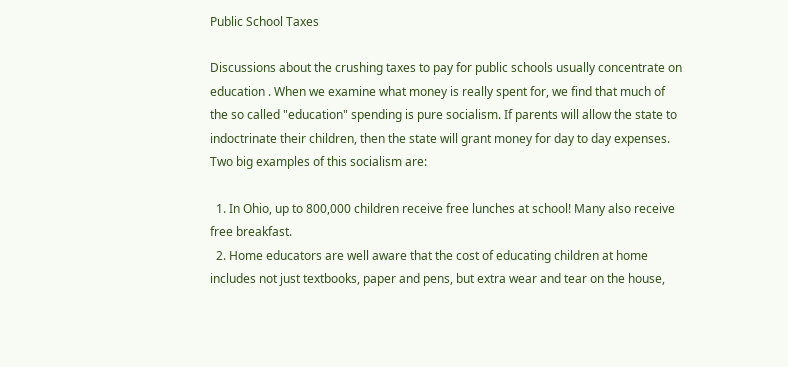Public School Taxes

Discussions about the crushing taxes to pay for public schools usually concentrate on education . When we examine what money is really spent for, we find that much of the so called "education" spending is pure socialism. If parents will allow the state to indoctrinate their children, then the state will grant money for day to day expenses. Two big examples of this socialism are:

  1. In Ohio, up to 800,000 children receive free lunches at school! Many also receive free breakfast.
  2. Home educators are well aware that the cost of educating children at home includes not just textbooks, paper and pens, but extra wear and tear on the house,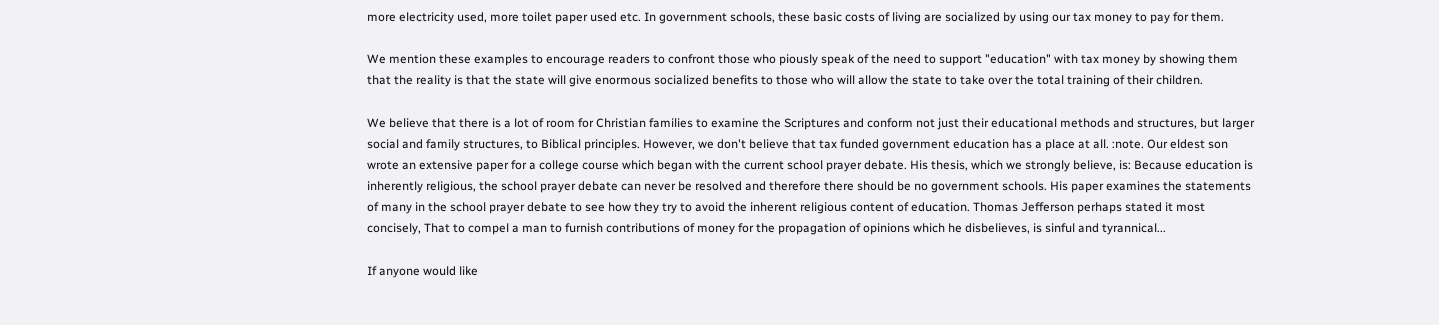more electricity used, more toilet paper used etc. In government schools, these basic costs of living are socialized by using our tax money to pay for them.

We mention these examples to encourage readers to confront those who piously speak of the need to support "education" with tax money by showing them that the reality is that the state will give enormous socialized benefits to those who will allow the state to take over the total training of their children.

We believe that there is a lot of room for Christian families to examine the Scriptures and conform not just their educational methods and structures, but larger social and family structures, to Biblical principles. However, we don't believe that tax funded government education has a place at all. :note. Our eldest son wrote an extensive paper for a college course which began with the current school prayer debate. His thesis, which we strongly believe, is: Because education is inherently religious, the school prayer debate can never be resolved and therefore there should be no government schools. His paper examines the statements of many in the school prayer debate to see how they try to avoid the inherent religious content of education. Thomas Jefferson perhaps stated it most concisely, That to compel a man to furnish contributions of money for the propagation of opinions which he disbelieves, is sinful and tyrannical...

If anyone would like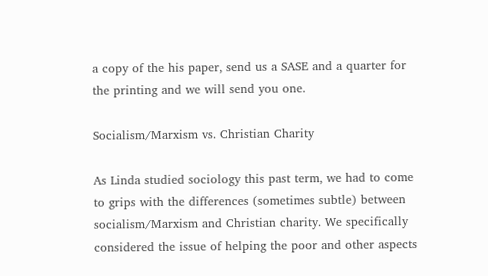a copy of the his paper, send us a SASE and a quarter for the printing and we will send you one.

Socialism/Marxism vs. Christian Charity

As Linda studied sociology this past term, we had to come to grips with the differences (sometimes subtle) between socialism/Marxism and Christian charity. We specifically considered the issue of helping the poor and other aspects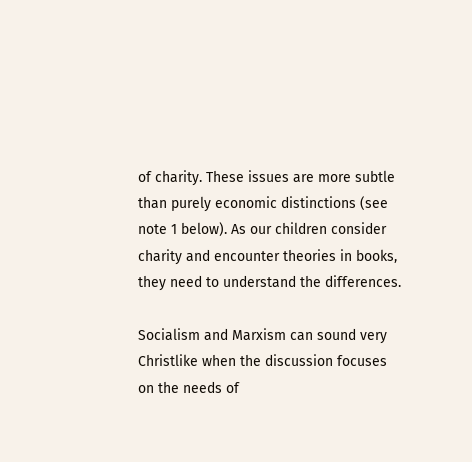of charity. These issues are more subtle than purely economic distinctions (see note 1 below). As our children consider charity and encounter theories in books, they need to understand the differences.

Socialism and Marxism can sound very Christlike when the discussion focuses on the needs of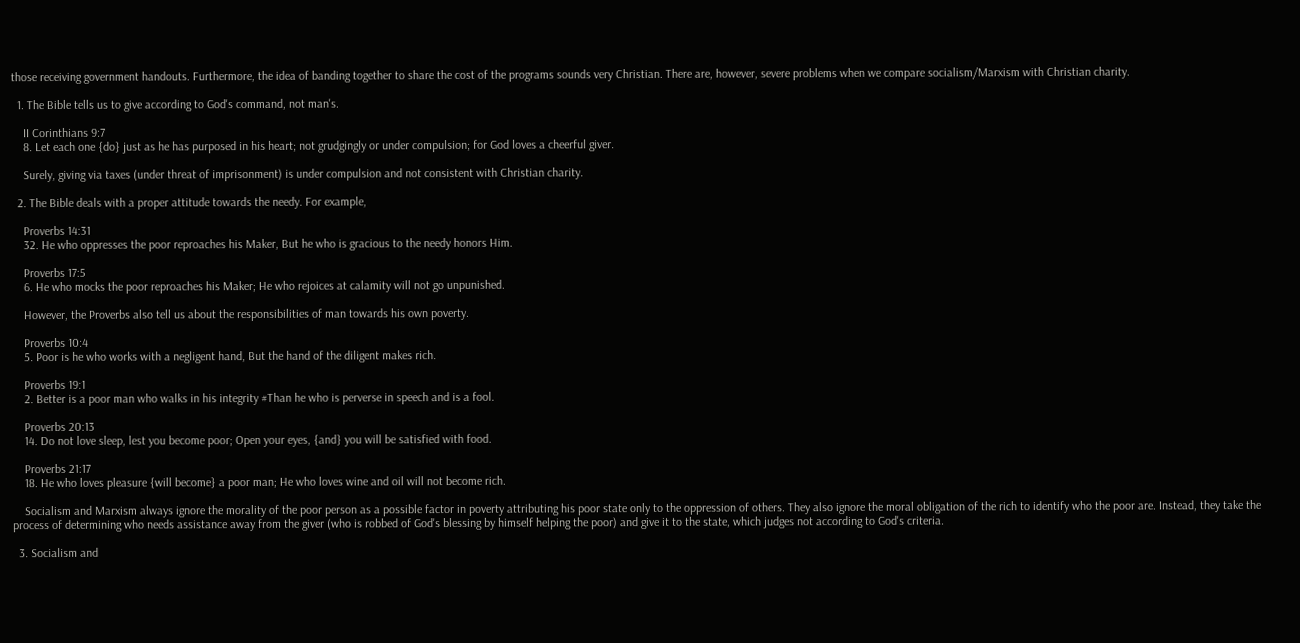those receiving government handouts. Furthermore, the idea of banding together to share the cost of the programs sounds very Christian. There are, however, severe problems when we compare socialism/Marxism with Christian charity.

  1. The Bible tells us to give according to God's command, not man's.

    II Corinthians 9:7
    8. Let each one {do} just as he has purposed in his heart; not grudgingly or under compulsion; for God loves a cheerful giver.

    Surely, giving via taxes (under threat of imprisonment) is under compulsion and not consistent with Christian charity.

  2. The Bible deals with a proper attitude towards the needy. For example,

    Proverbs 14:31
    32. He who oppresses the poor reproaches his Maker, But he who is gracious to the needy honors Him.

    Proverbs 17:5
    6. He who mocks the poor reproaches his Maker; He who rejoices at calamity will not go unpunished.

    However, the Proverbs also tell us about the responsibilities of man towards his own poverty.

    Proverbs 10:4
    5. Poor is he who works with a negligent hand, But the hand of the diligent makes rich.

    Proverbs 19:1
    2. Better is a poor man who walks in his integrity #Than he who is perverse in speech and is a fool.

    Proverbs 20:13
    14. Do not love sleep, lest you become poor; Open your eyes, {and} you will be satisfied with food.

    Proverbs 21:17
    18. He who loves pleasure {will become} a poor man; He who loves wine and oil will not become rich.

    Socialism and Marxism always ignore the morality of the poor person as a possible factor in poverty attributing his poor state only to the oppression of others. They also ignore the moral obligation of the rich to identify who the poor are. Instead, they take the process of determining who needs assistance away from the giver (who is robbed of God's blessing by himself helping the poor) and give it to the state, which judges not according to God's criteria.

  3. Socialism and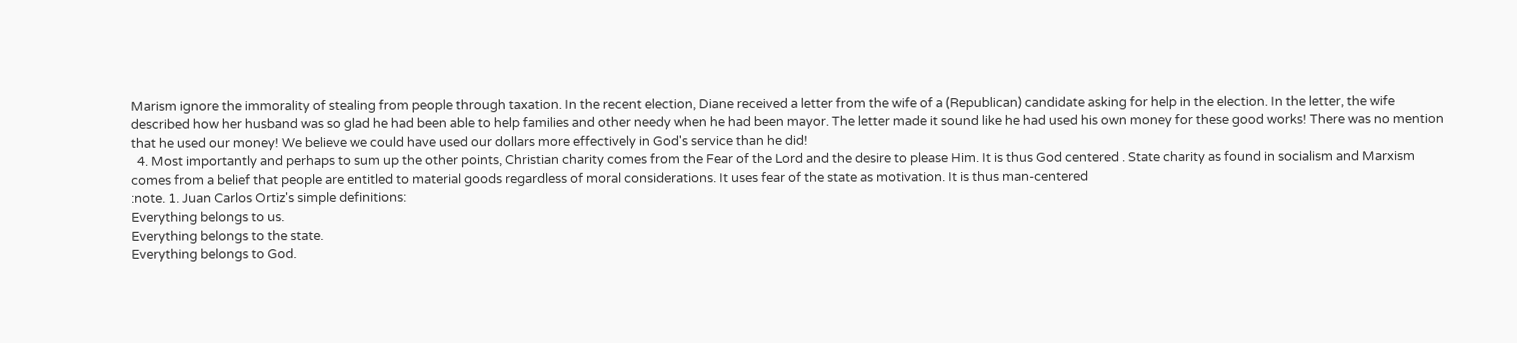Marism ignore the immorality of stealing from people through taxation. In the recent election, Diane received a letter from the wife of a (Republican) candidate asking for help in the election. In the letter, the wife described how her husband was so glad he had been able to help families and other needy when he had been mayor. The letter made it sound like he had used his own money for these good works! There was no mention that he used our money! We believe we could have used our dollars more effectively in God's service than he did!
  4. Most importantly and perhaps to sum up the other points, Christian charity comes from the Fear of the Lord and the desire to please Him. It is thus God centered . State charity as found in socialism and Marxism comes from a belief that people are entitled to material goods regardless of moral considerations. It uses fear of the state as motivation. It is thus man-centered
:note. 1. Juan Carlos Ortiz's simple definitions:
Everything belongs to us.
Everything belongs to the state.
Everything belongs to God.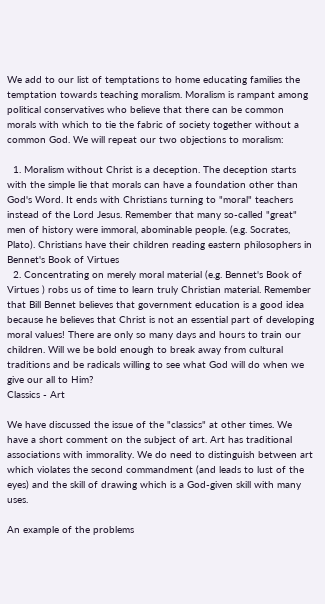We add to our list of temptations to home educating families the temptation towards teaching moralism. Moralism is rampant among political conservatives who believe that there can be common morals with which to tie the fabric of society together without a common God. We will repeat our two objections to moralism:

  1. Moralism without Christ is a deception. The deception starts with the simple lie that morals can have a foundation other than God's Word. It ends with Christians turning to "moral" teachers instead of the Lord Jesus. Remember that many so-called "great" men of history were immoral, abominable people. (e.g. Socrates, Plato). Christians have their children reading eastern philosophers in Bennet's Book of Virtues
  2. Concentrating on merely moral material (e.g. Bennet's Book of Virtues ) robs us of time to learn truly Christian material. Remember that Bill Bennet believes that government education is a good idea because he believes that Christ is not an essential part of developing moral values! There are only so many days and hours to train our children. Will we be bold enough to break away from cultural traditions and be radicals willing to see what God will do when we give our all to Him?
Classics - Art

We have discussed the issue of the "classics" at other times. We have a short comment on the subject of art. Art has traditional associations with immorality. We do need to distinguish between art which violates the second commandment (and leads to lust of the eyes) and the skill of drawing which is a God-given skill with many uses.

An example of the problems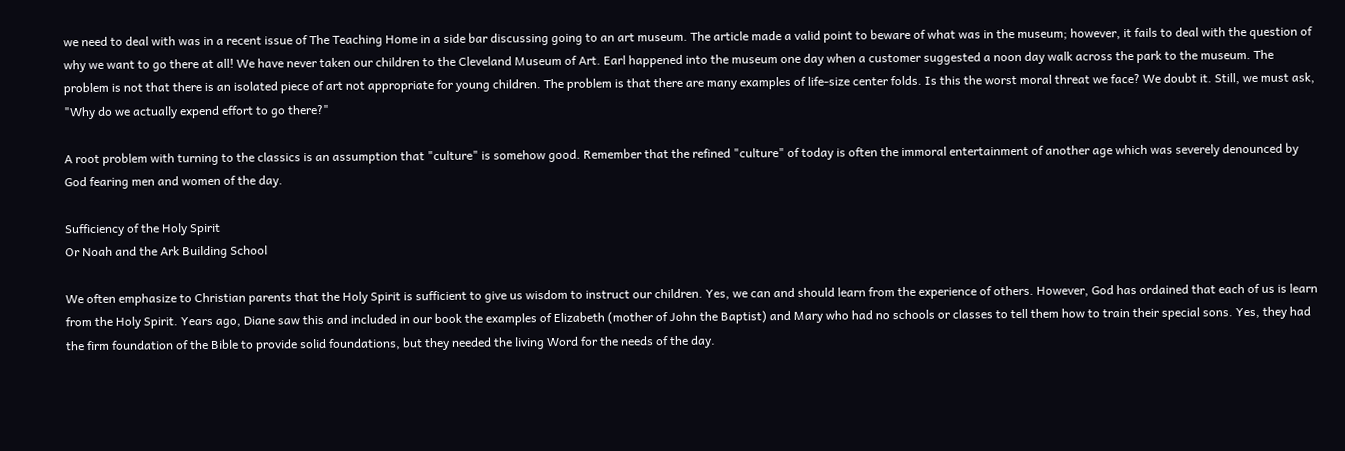we need to deal with was in a recent issue of The Teaching Home in a side bar discussing going to an art museum. The article made a valid point to beware of what was in the museum; however, it fails to deal with the question of why we want to go there at all! We have never taken our children to the Cleveland Museum of Art. Earl happened into the museum one day when a customer suggested a noon day walk across the park to the museum. The problem is not that there is an isolated piece of art not appropriate for young children. The problem is that there are many examples of life-size center folds. Is this the worst moral threat we face? We doubt it. Still, we must ask, "Why do we actually expend effort to go there?"

A root problem with turning to the classics is an assumption that "culture" is somehow good. Remember that the refined "culture" of today is often the immoral entertainment of another age which was severely denounced by God fearing men and women of the day.

Sufficiency of the Holy Spirit
Or Noah and the Ark Building School

We often emphasize to Christian parents that the Holy Spirit is sufficient to give us wisdom to instruct our children. Yes, we can and should learn from the experience of others. However, God has ordained that each of us is learn from the Holy Spirit. Years ago, Diane saw this and included in our book the examples of Elizabeth (mother of John the Baptist) and Mary who had no schools or classes to tell them how to train their special sons. Yes, they had the firm foundation of the Bible to provide solid foundations, but they needed the living Word for the needs of the day.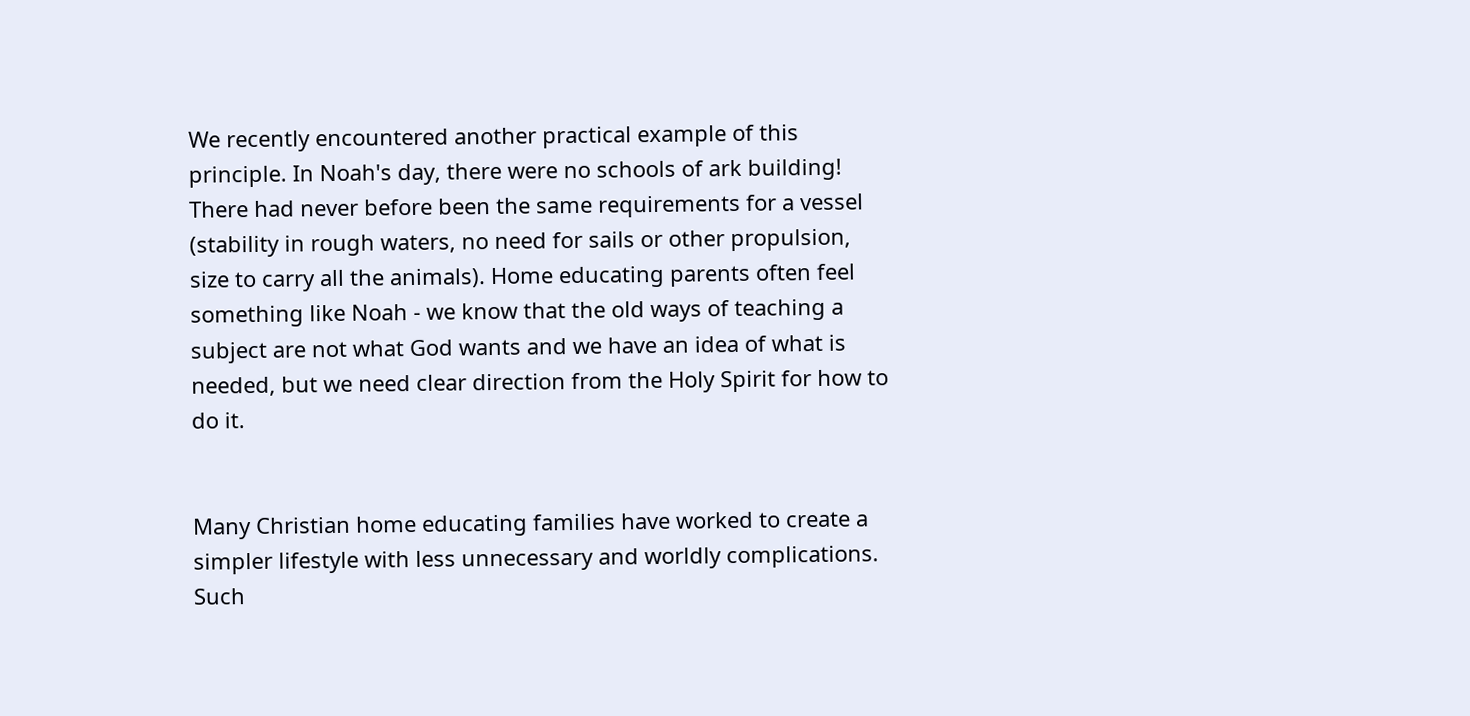We recently encountered another practical example of this principle. In Noah's day, there were no schools of ark building! There had never before been the same requirements for a vessel (stability in rough waters, no need for sails or other propulsion, size to carry all the animals). Home educating parents often feel something like Noah - we know that the old ways of teaching a subject are not what God wants and we have an idea of what is needed, but we need clear direction from the Holy Spirit for how to do it.


Many Christian home educating families have worked to create a simpler lifestyle with less unnecessary and worldly complications. Such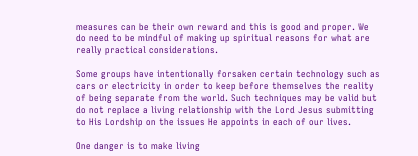measures can be their own reward and this is good and proper. We do need to be mindful of making up spiritual reasons for what are really practical considerations.

Some groups have intentionally forsaken certain technology such as cars or electricity in order to keep before themselves the reality of being separate from the world. Such techniques may be valid but do not replace a living relationship with the Lord Jesus submitting to His Lordship on the issues He appoints in each of our lives.

One danger is to make living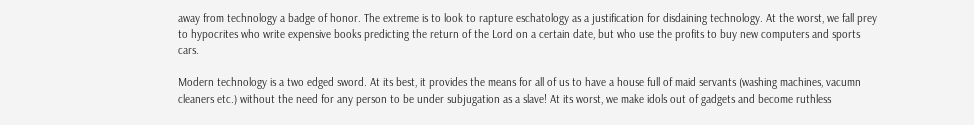away from technology a badge of honor. The extreme is to look to rapture eschatology as a justification for disdaining technology. At the worst, we fall prey to hypocrites who write expensive books predicting the return of the Lord on a certain date, but who use the profits to buy new computers and sports cars.

Modern technology is a two edged sword. At its best, it provides the means for all of us to have a house full of maid servants (washing machines, vacumn cleaners etc.) without the need for any person to be under subjugation as a slave! At its worst, we make idols out of gadgets and become ruthless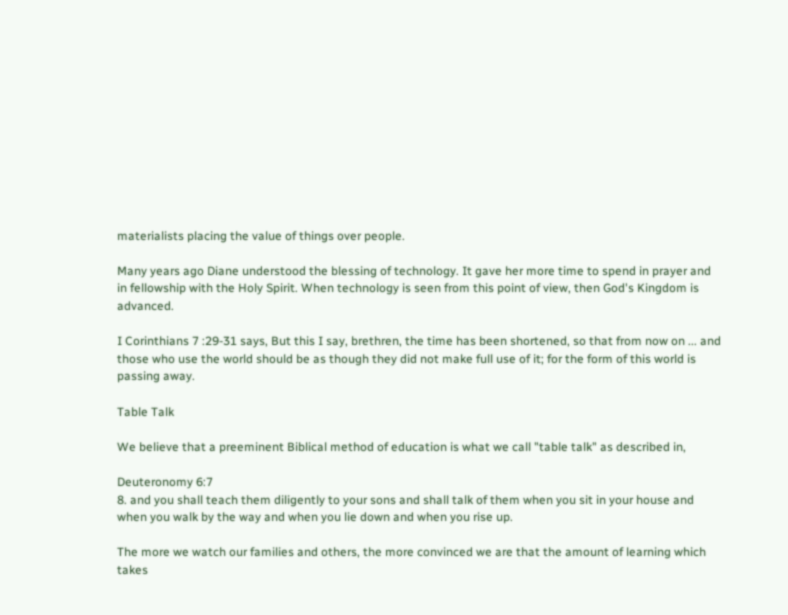materialists placing the value of things over people.

Many years ago Diane understood the blessing of technology. It gave her more time to spend in prayer and in fellowship with the Holy Spirit. When technology is seen from this point of view, then God's Kingdom is advanced.

I Corinthians 7 :29-31 says, But this I say, brethren, the time has been shortened, so that from now on ... and those who use the world should be as though they did not make full use of it; for the form of this world is passing away.

Table Talk

We believe that a preeminent Biblical method of education is what we call "table talk" as described in,

Deuteronomy 6:7
8. and you shall teach them diligently to your sons and shall talk of them when you sit in your house and when you walk by the way and when you lie down and when you rise up.

The more we watch our families and others, the more convinced we are that the amount of learning which takes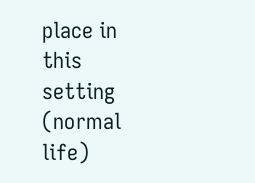place in this setting (normal life)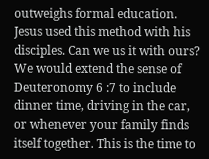outweighs formal education. Jesus used this method with his disciples. Can we us it with ours? We would extend the sense of Deuteronomy 6 :7 to include dinner time, driving in the car, or whenever your family finds itself together. This is the time to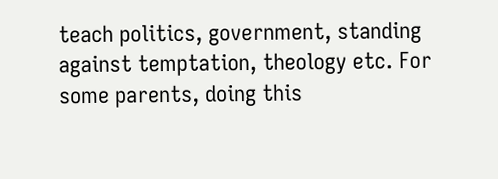teach politics, government, standing against temptation, theology etc. For some parents, doing this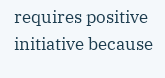requires positive initiative because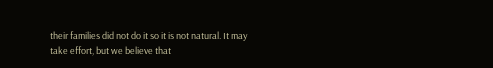their families did not do it so it is not natural. It may take effort, but we believe that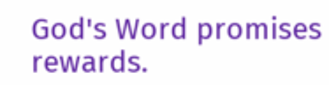God's Word promises rewards.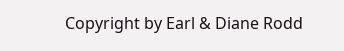Copyright by Earl & Diane Rodd